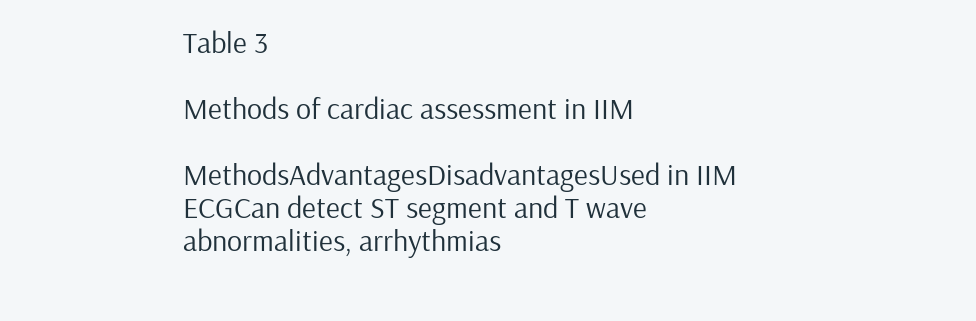Table 3

Methods of cardiac assessment in IIM

MethodsAdvantagesDisadvantagesUsed in IIM
ECGCan detect ST segment and T wave abnormalities, arrhythmias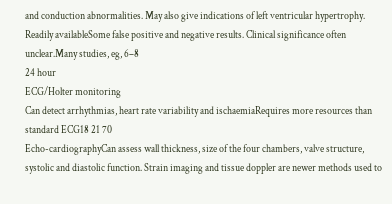and conduction abnormalities. May also give indications of left ventricular hypertrophy. Readily availableSome false positive and negative results. Clinical significance often unclear.Many studies, eg, 6–8
24 hour
ECG/Holter monitoring
Can detect arrhythmias, heart rate variability and ischaemiaRequires more resources than standard ECG18 21 70
Echo-cardiographyCan assess wall thickness, size of the four chambers, valve structure, systolic and diastolic function. Strain imaging and tissue doppler are newer methods used to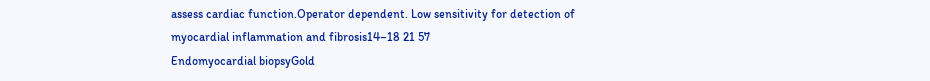assess cardiac function.Operator dependent. Low sensitivity for detection of myocardial inflammation and fibrosis14–18 21 57
Endomyocardial biopsyGold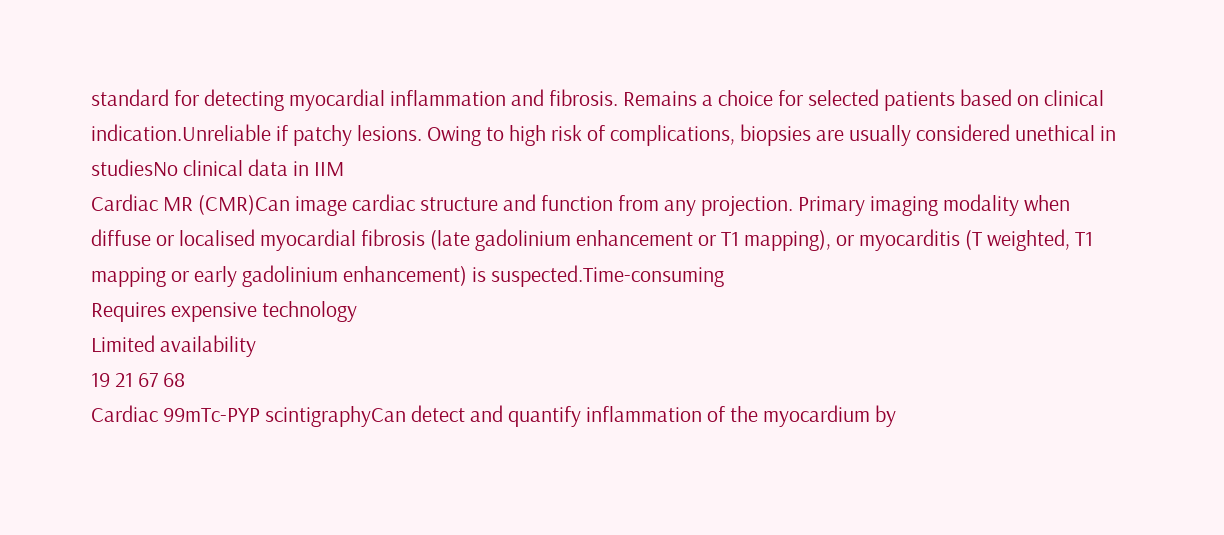standard for detecting myocardial inflammation and fibrosis. Remains a choice for selected patients based on clinical indication.Unreliable if patchy lesions. Owing to high risk of complications, biopsies are usually considered unethical in studiesNo clinical data in IIM
Cardiac MR (CMR)Can image cardiac structure and function from any projection. Primary imaging modality when diffuse or localised myocardial fibrosis (late gadolinium enhancement or T1 mapping), or myocarditis (T weighted, T1 mapping or early gadolinium enhancement) is suspected.Time-consuming
Requires expensive technology
Limited availability
19 21 67 68
Cardiac 99mTc-PYP scintigraphyCan detect and quantify inflammation of the myocardium by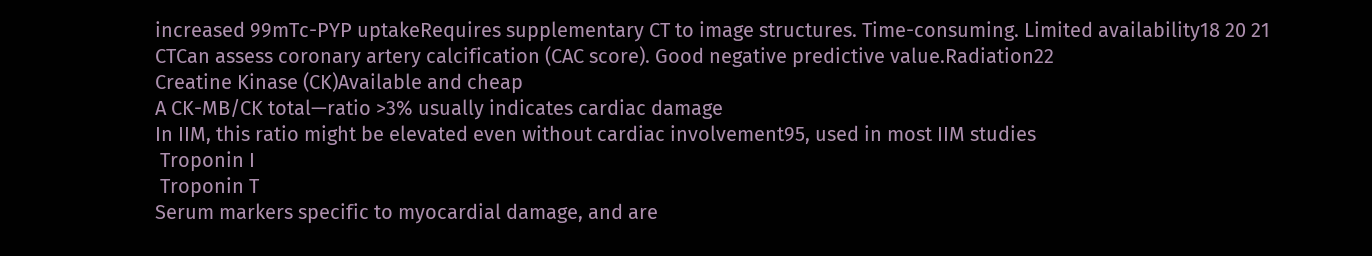increased 99mTc-PYP uptakeRequires supplementary CT to image structures. Time-consuming. Limited availability18 20 21
CTCan assess coronary artery calcification (CAC score). Good negative predictive value.Radiation22
Creatine Kinase (CK)Available and cheap
A CK-MB/CK total—ratio >3% usually indicates cardiac damage
In IIM, this ratio might be elevated even without cardiac involvement95, used in most IIM studies
 Troponin I
 Troponin T
Serum markers specific to myocardial damage, and are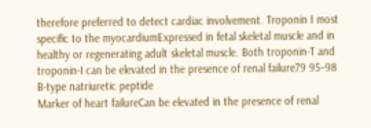therefore preferred to detect cardiac involvement. Troponin I most specific to the myocardiumExpressed in fetal skeletal muscle and in healthy or regenerating adult skeletal muscle. Both troponin-T and troponin-I can be elevated in the presence of renal failure79 95–98
B-type natriuretic peptide
Marker of heart failureCan be elevated in the presence of renal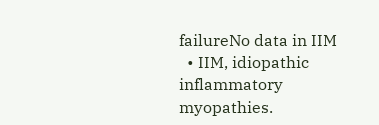failureNo data in IIM
  • IIM, idiopathic inflammatory myopathies.